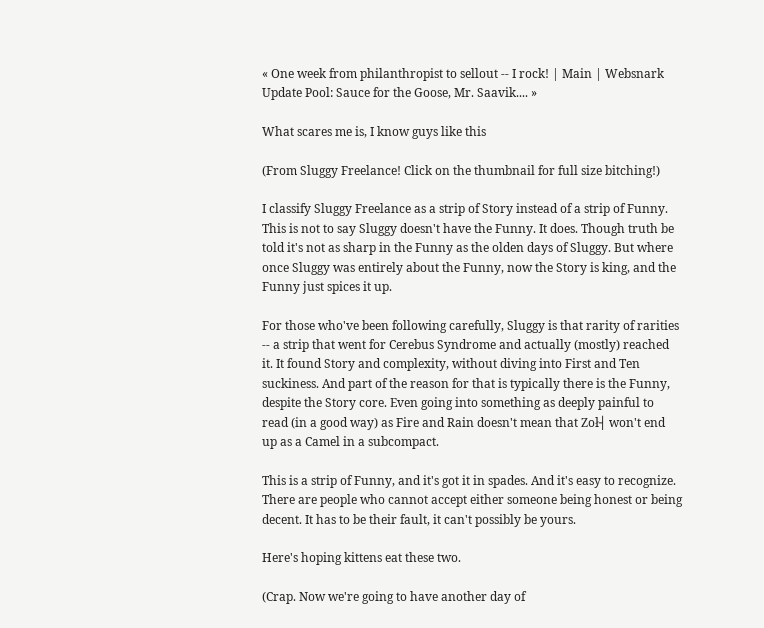« One week from philanthropist to sellout -- I rock! | Main | Websnark Update Pool: Sauce for the Goose, Mr. Saavik.... »

What scares me is, I know guys like this

(From Sluggy Freelance! Click on the thumbnail for full size bitching!)

I classify Sluggy Freelance as a strip of Story instead of a strip of Funny. This is not to say Sluggy doesn't have the Funny. It does. Though truth be told it's not as sharp in the Funny as the olden days of Sluggy. But where once Sluggy was entirely about the Funny, now the Story is king, and the Funny just spices it up.

For those who've been following carefully, Sluggy is that rarity of rarities -- a strip that went for Cerebus Syndrome and actually (mostly) reached it. It found Story and complexity, without diving into First and Ten suckiness. And part of the reason for that is typically there is the Funny, despite the Story core. Even going into something as deeply painful to read (in a good way) as Fire and Rain doesn't mean that Zoł┤ won't end up as a Camel in a subcompact.

This is a strip of Funny, and it's got it in spades. And it's easy to recognize. There are people who cannot accept either someone being honest or being decent. It has to be their fault, it can't possibly be yours.

Here's hoping kittens eat these two.

(Crap. Now we're going to have another day of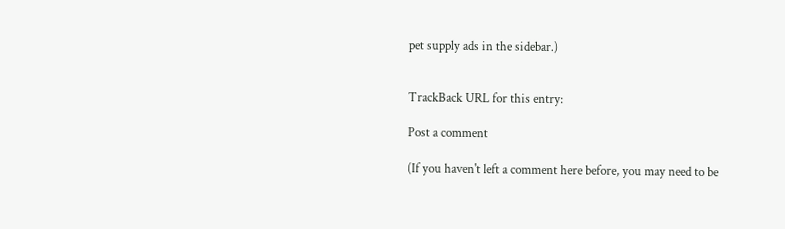pet supply ads in the sidebar.)


TrackBack URL for this entry:

Post a comment

(If you haven't left a comment here before, you may need to be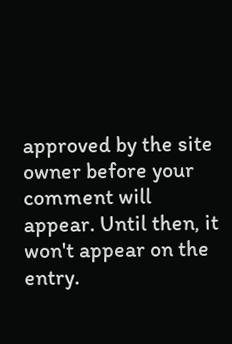approved by the site owner before your comment will appear. Until then, it won't appear on the entry.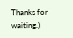Thanks for waiting.)